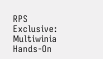RPS Exclusive: Multiwinia Hands-On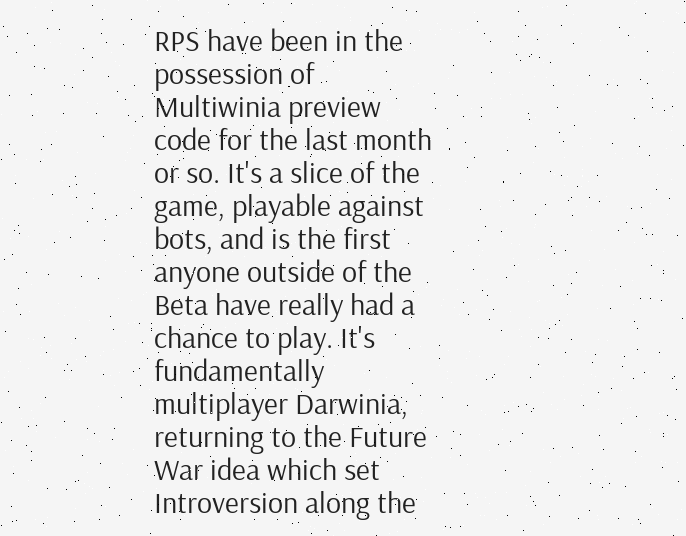RPS have been in the possession of Multiwinia preview code for the last month or so. It's a slice of the game, playable against bots, and is the first anyone outside of the Beta have really had a chance to play. It's fundamentally multiplayer Darwinia, returning to the Future War idea which set Introversion along the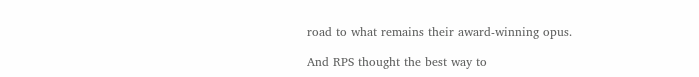road to what remains their award-winning opus.

And RPS thought the best way to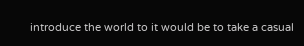introduce the world to it would be to take a casual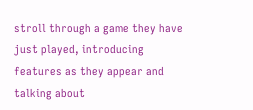stroll through a game they have just played, introducing features as they appear and talking about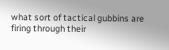what sort of tactical gubbins are firing through their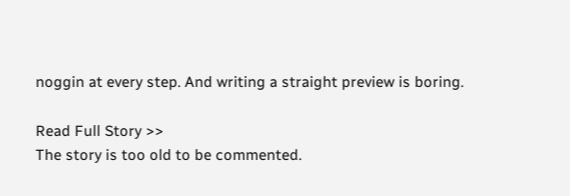noggin at every step. And writing a straight preview is boring.

Read Full Story >>
The story is too old to be commented.